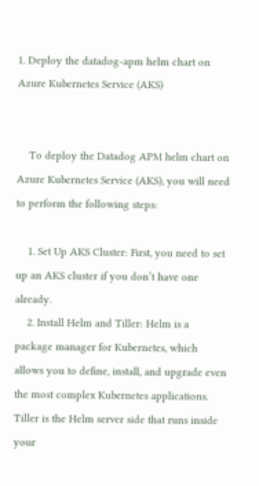1. Deploy the datadog-apm helm chart on Azure Kubernetes Service (AKS)


    To deploy the Datadog APM helm chart on Azure Kubernetes Service (AKS), you will need to perform the following steps:

    1. Set Up AKS Cluster: First, you need to set up an AKS cluster if you don’t have one already.
    2. Install Helm and Tiller: Helm is a package manager for Kubernetes, which allows you to define, install, and upgrade even the most complex Kubernetes applications. Tiller is the Helm server side that runs inside your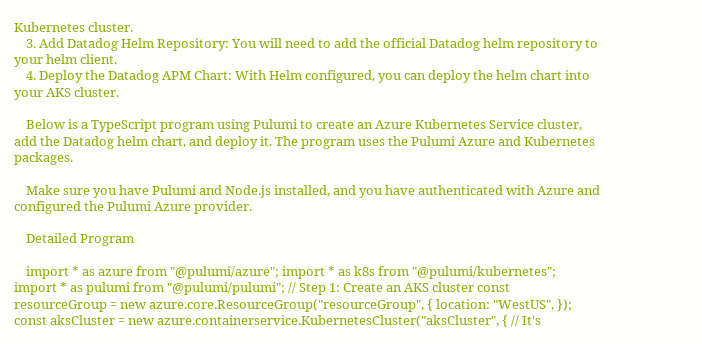Kubernetes cluster.
    3. Add Datadog Helm Repository: You will need to add the official Datadog helm repository to your helm client.
    4. Deploy the Datadog APM Chart: With Helm configured, you can deploy the helm chart into your AKS cluster.

    Below is a TypeScript program using Pulumi to create an Azure Kubernetes Service cluster, add the Datadog helm chart, and deploy it. The program uses the Pulumi Azure and Kubernetes packages.

    Make sure you have Pulumi and Node.js installed, and you have authenticated with Azure and configured the Pulumi Azure provider.

    Detailed Program

    import * as azure from "@pulumi/azure"; import * as k8s from "@pulumi/kubernetes"; import * as pulumi from "@pulumi/pulumi"; // Step 1: Create an AKS cluster const resourceGroup = new azure.core.ResourceGroup("resourceGroup", { location: "WestUS", }); const aksCluster = new azure.containerservice.KubernetesCluster("aksCluster", { // It's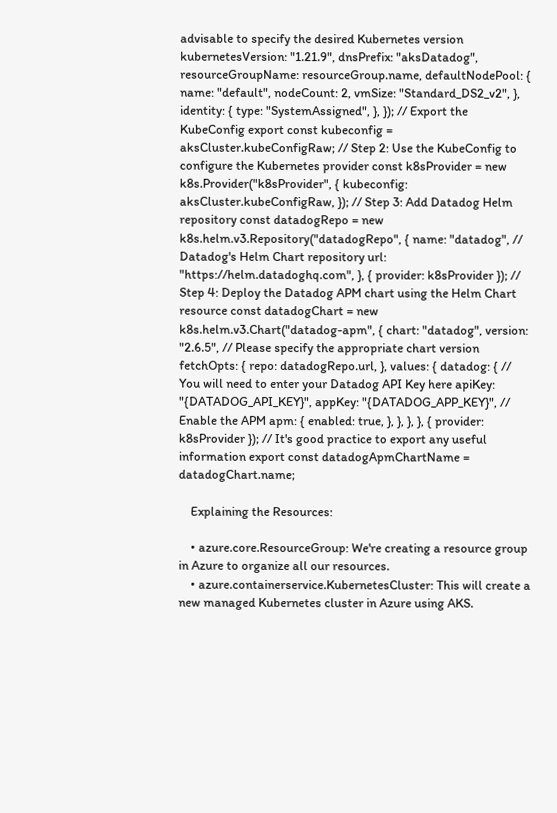advisable to specify the desired Kubernetes version kubernetesVersion: "1.21.9", dnsPrefix: "aksDatadog", resourceGroupName: resourceGroup.name, defaultNodePool: { name: "default", nodeCount: 2, vmSize: "Standard_DS2_v2", }, identity: { type: "SystemAssigned", }, }); // Export the KubeConfig export const kubeconfig = aksCluster.kubeConfigRaw; // Step 2: Use the KubeConfig to configure the Kubernetes provider const k8sProvider = new k8s.Provider("k8sProvider", { kubeconfig: aksCluster.kubeConfigRaw, }); // Step 3: Add Datadog Helm repository const datadogRepo = new k8s.helm.v3.Repository("datadogRepo", { name: "datadog", // Datadog's Helm Chart repository url: "https://helm.datadoghq.com", }, { provider: k8sProvider }); // Step 4: Deploy the Datadog APM chart using the Helm Chart resource const datadogChart = new k8s.helm.v3.Chart("datadog-apm", { chart: "datadog", version: "2.6.5", // Please specify the appropriate chart version fetchOpts: { repo: datadogRepo.url, }, values: { datadog: { // You will need to enter your Datadog API Key here apiKey: "{DATADOG_API_KEY}", appKey: "{DATADOG_APP_KEY}", // Enable the APM apm: { enabled: true, }, }, }, }, { provider: k8sProvider }); // It's good practice to export any useful information export const datadogApmChartName = datadogChart.name;

    Explaining the Resources:

    • azure.core.ResourceGroup: We're creating a resource group in Azure to organize all our resources.
    • azure.containerservice.KubernetesCluster: This will create a new managed Kubernetes cluster in Azure using AKS.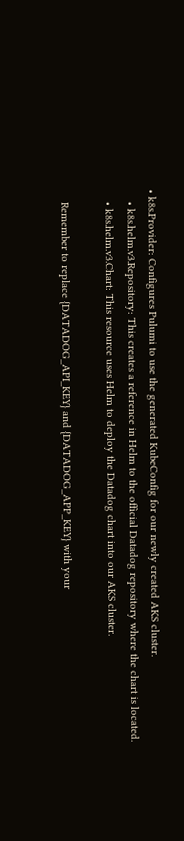• k8s.Provider: Configures Pulumi to use the generated KubeConfig for our newly created AKS cluster.
    • k8s.helm.v3.Repository: This creates a reference in Helm to the official Datadog repository where the chart is located.
    • k8s.helm.v3.Chart: This resource uses Helm to deploy the Datadog chart into our AKS cluster.

    Remember to replace {DATADOG_API_KEY} and {DATADOG_APP_KEY} with your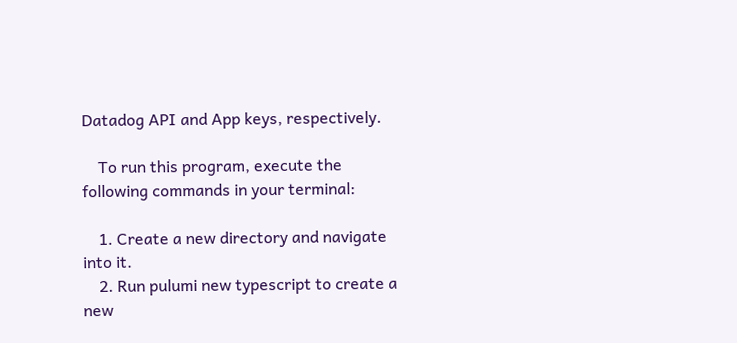Datadog API and App keys, respectively.

    To run this program, execute the following commands in your terminal:

    1. Create a new directory and navigate into it.
    2. Run pulumi new typescript to create a new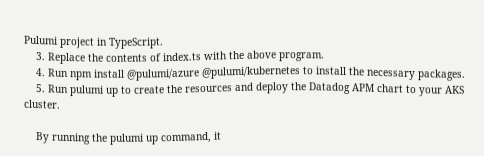Pulumi project in TypeScript.
    3. Replace the contents of index.ts with the above program.
    4. Run npm install @pulumi/azure @pulumi/kubernetes to install the necessary packages.
    5. Run pulumi up to create the resources and deploy the Datadog APM chart to your AKS cluster.

    By running the pulumi up command, it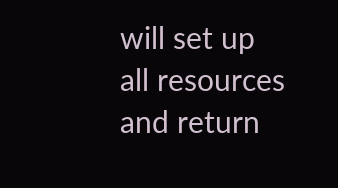will set up all resources and return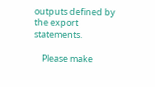outputs defined by the export statements.

    Please make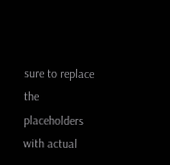sure to replace the placeholders with actual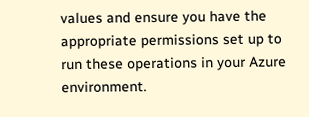values and ensure you have the appropriate permissions set up to run these operations in your Azure environment.